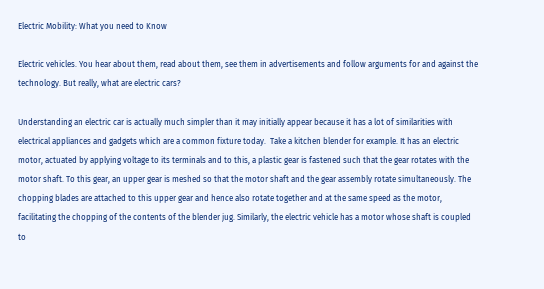Electric Mobility: What you need to Know

Electric vehicles. You hear about them, read about them, see them in advertisements and follow arguments for and against the technology. But really, what are electric cars?

Understanding an electric car is actually much simpler than it may initially appear because it has a lot of similarities with electrical appliances and gadgets which are a common fixture today.  Take a kitchen blender for example. It has an electric motor, actuated by applying voltage to its terminals and to this, a plastic gear is fastened such that the gear rotates with the motor shaft. To this gear, an upper gear is meshed so that the motor shaft and the gear assembly rotate simultaneously. The chopping blades are attached to this upper gear and hence also rotate together and at the same speed as the motor, facilitating the chopping of the contents of the blender jug. Similarly, the electric vehicle has a motor whose shaft is coupled to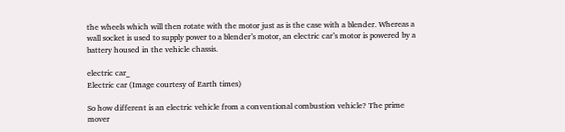the wheels which will then rotate with the motor just as is the case with a blender. Whereas a wall socket is used to supply power to a blender’s motor, an electric car’s motor is powered by a battery housed in the vehicle chassis.

electric car_
Electric car (Image courtesy of Earth times)

So how different is an electric vehicle from a conventional combustion vehicle? The prime mover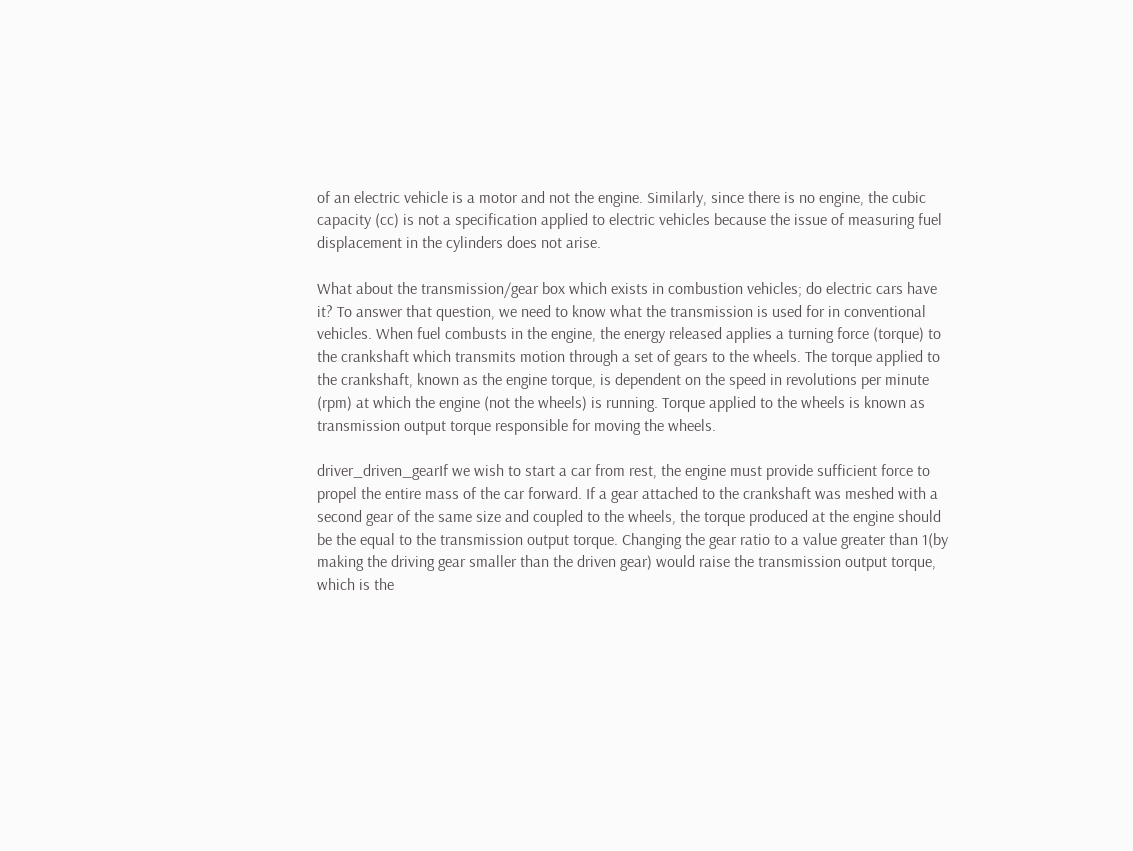of an electric vehicle is a motor and not the engine. Similarly, since there is no engine, the cubic capacity (cc) is not a specification applied to electric vehicles because the issue of measuring fuel displacement in the cylinders does not arise.

What about the transmission/gear box which exists in combustion vehicles; do electric cars have it? To answer that question, we need to know what the transmission is used for in conventional vehicles. When fuel combusts in the engine, the energy released applies a turning force (torque) to the crankshaft which transmits motion through a set of gears to the wheels. The torque applied to the crankshaft, known as the engine torque, is dependent on the speed in revolutions per minute (rpm) at which the engine (not the wheels) is running. Torque applied to the wheels is known as transmission output torque responsible for moving the wheels.

driver_driven_gearIf we wish to start a car from rest, the engine must provide sufficient force to propel the entire mass of the car forward. If a gear attached to the crankshaft was meshed with a second gear of the same size and coupled to the wheels, the torque produced at the engine should be the equal to the transmission output torque. Changing the gear ratio to a value greater than 1(by making the driving gear smaller than the driven gear) would raise the transmission output torque, which is the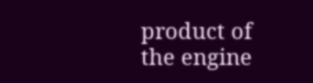product of the engine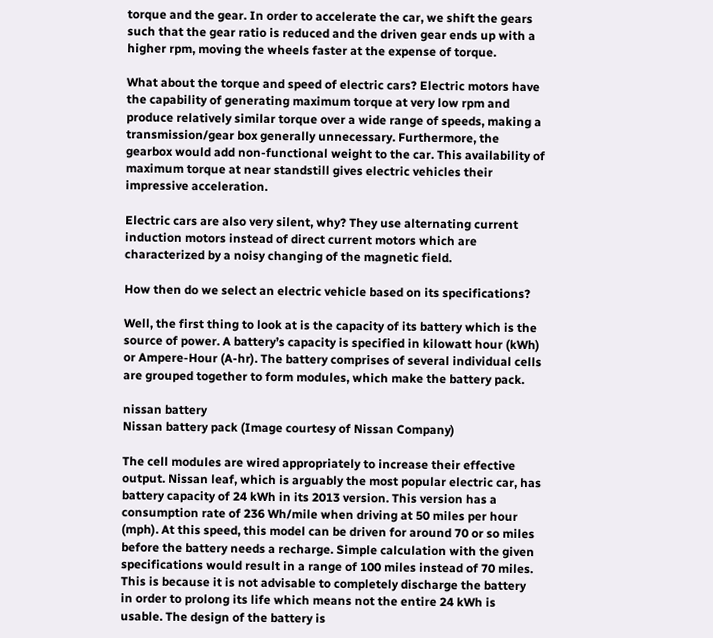torque and the gear. In order to accelerate the car, we shift the gears such that the gear ratio is reduced and the driven gear ends up with a higher rpm, moving the wheels faster at the expense of torque.

What about the torque and speed of electric cars? Electric motors have the capability of generating maximum torque at very low rpm and produce relatively similar torque over a wide range of speeds, making a transmission/gear box generally unnecessary. Furthermore, the gearbox would add non-functional weight to the car. This availability of maximum torque at near standstill gives electric vehicles their impressive acceleration.

Electric cars are also very silent, why? They use alternating current induction motors instead of direct current motors which are characterized by a noisy changing of the magnetic field.

How then do we select an electric vehicle based on its specifications?

Well, the first thing to look at is the capacity of its battery which is the source of power. A battery’s capacity is specified in kilowatt hour (kWh) or Ampere-Hour (A-hr). The battery comprises of several individual cells are grouped together to form modules, which make the battery pack.

nissan battery
Nissan battery pack (Image courtesy of Nissan Company)

The cell modules are wired appropriately to increase their effective output. Nissan leaf, which is arguably the most popular electric car, has battery capacity of 24 kWh in its 2013 version. This version has a consumption rate of 236 Wh/mile when driving at 50 miles per hour (mph). At this speed, this model can be driven for around 70 or so miles before the battery needs a recharge. Simple calculation with the given specifications would result in a range of 100 miles instead of 70 miles.  This is because it is not advisable to completely discharge the battery in order to prolong its life which means not the entire 24 kWh is usable. The design of the battery is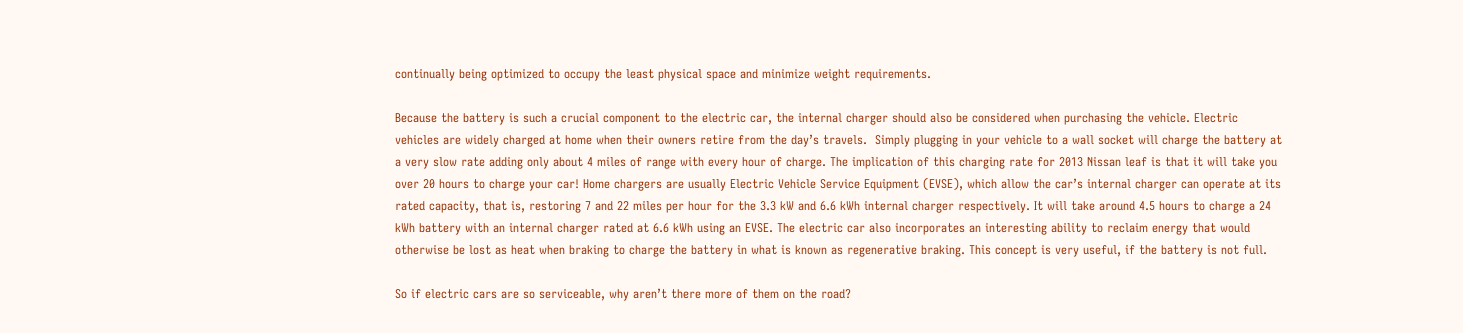continually being optimized to occupy the least physical space and minimize weight requirements.

Because the battery is such a crucial component to the electric car, the internal charger should also be considered when purchasing the vehicle. Electric vehicles are widely charged at home when their owners retire from the day’s travels.  Simply plugging in your vehicle to a wall socket will charge the battery at a very slow rate adding only about 4 miles of range with every hour of charge. The implication of this charging rate for 2013 Nissan leaf is that it will take you over 20 hours to charge your car! Home chargers are usually Electric Vehicle Service Equipment (EVSE), which allow the car’s internal charger can operate at its rated capacity, that is, restoring 7 and 22 miles per hour for the 3.3 kW and 6.6 kWh internal charger respectively. It will take around 4.5 hours to charge a 24 kWh battery with an internal charger rated at 6.6 kWh using an EVSE. The electric car also incorporates an interesting ability to reclaim energy that would otherwise be lost as heat when braking to charge the battery in what is known as regenerative braking. This concept is very useful, if the battery is not full.

So if electric cars are so serviceable, why aren’t there more of them on the road?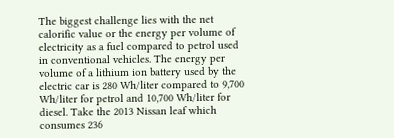The biggest challenge lies with the net calorific value or the energy per volume of electricity as a fuel compared to petrol used in conventional vehicles. The energy per volume of a lithium ion battery used by the electric car is 280 Wh/liter compared to 9,700 Wh/liter for petrol and 10,700 Wh/liter for diesel. Take the 2013 Nissan leaf which consumes 236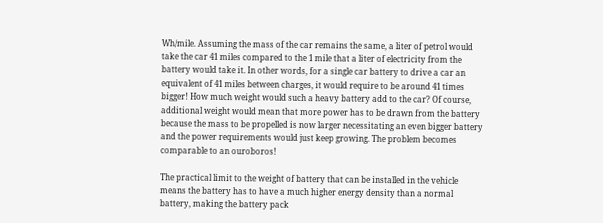Wh/mile. Assuming the mass of the car remains the same, a liter of petrol would take the car 41 miles compared to the 1 mile that a liter of electricity from the battery would take it. In other words, for a single car battery to drive a car an equivalent of 41 miles between charges, it would require to be around 41 times bigger! How much weight would such a heavy battery add to the car? Of course, additional weight would mean that more power has to be drawn from the battery because the mass to be propelled is now larger necessitating an even bigger battery and the power requirements would just keep growing. The problem becomes comparable to an ouroboros!

The practical limit to the weight of battery that can be installed in the vehicle means the battery has to have a much higher energy density than a normal battery, making the battery pack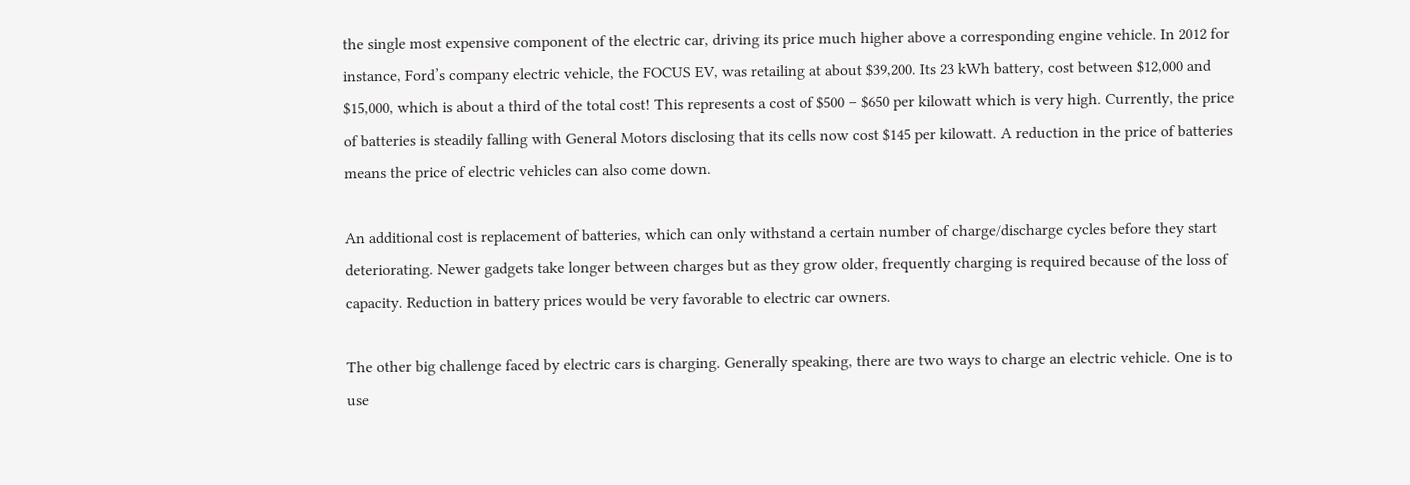the single most expensive component of the electric car, driving its price much higher above a corresponding engine vehicle. In 2012 for instance, Ford’s company electric vehicle, the FOCUS EV, was retailing at about $39,200. Its 23 kWh battery, cost between $12,000 and $15,000, which is about a third of the total cost! This represents a cost of $500 – $650 per kilowatt which is very high. Currently, the price of batteries is steadily falling with General Motors disclosing that its cells now cost $145 per kilowatt. A reduction in the price of batteries means the price of electric vehicles can also come down.

An additional cost is replacement of batteries, which can only withstand a certain number of charge/discharge cycles before they start deteriorating. Newer gadgets take longer between charges but as they grow older, frequently charging is required because of the loss of capacity. Reduction in battery prices would be very favorable to electric car owners.

The other big challenge faced by electric cars is charging. Generally speaking, there are two ways to charge an electric vehicle. One is to use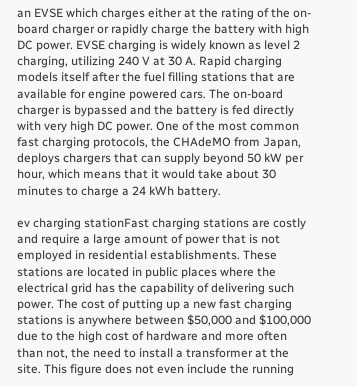an EVSE which charges either at the rating of the on-board charger or rapidly charge the battery with high DC power. EVSE charging is widely known as level 2 charging, utilizing 240 V at 30 A. Rapid charging models itself after the fuel filling stations that are available for engine powered cars. The on-board charger is bypassed and the battery is fed directly with very high DC power. One of the most common fast charging protocols, the CHAdeMO from Japan, deploys chargers that can supply beyond 50 kW per hour, which means that it would take about 30 minutes to charge a 24 kWh battery.

ev charging stationFast charging stations are costly and require a large amount of power that is not employed in residential establishments. These stations are located in public places where the electrical grid has the capability of delivering such power. The cost of putting up a new fast charging stations is anywhere between $50,000 and $100,000 due to the high cost of hardware and more often than not, the need to install a transformer at the site. This figure does not even include the running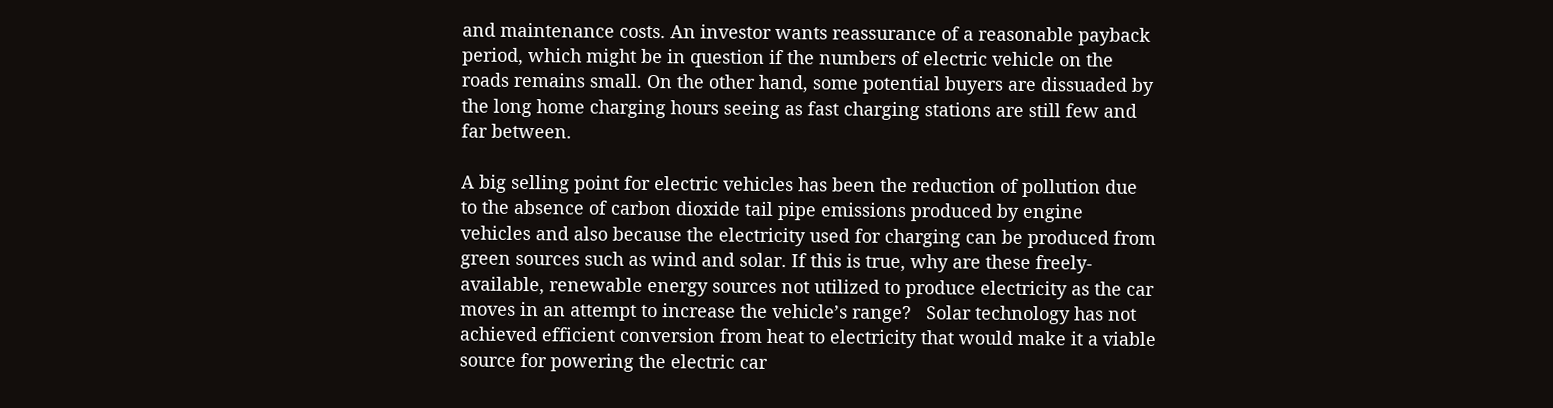and maintenance costs. An investor wants reassurance of a reasonable payback period, which might be in question if the numbers of electric vehicle on the roads remains small. On the other hand, some potential buyers are dissuaded by the long home charging hours seeing as fast charging stations are still few and far between.

A big selling point for electric vehicles has been the reduction of pollution due to the absence of carbon dioxide tail pipe emissions produced by engine vehicles and also because the electricity used for charging can be produced from green sources such as wind and solar. If this is true, why are these freely-available, renewable energy sources not utilized to produce electricity as the car moves in an attempt to increase the vehicle’s range?   Solar technology has not achieved efficient conversion from heat to electricity that would make it a viable source for powering the electric car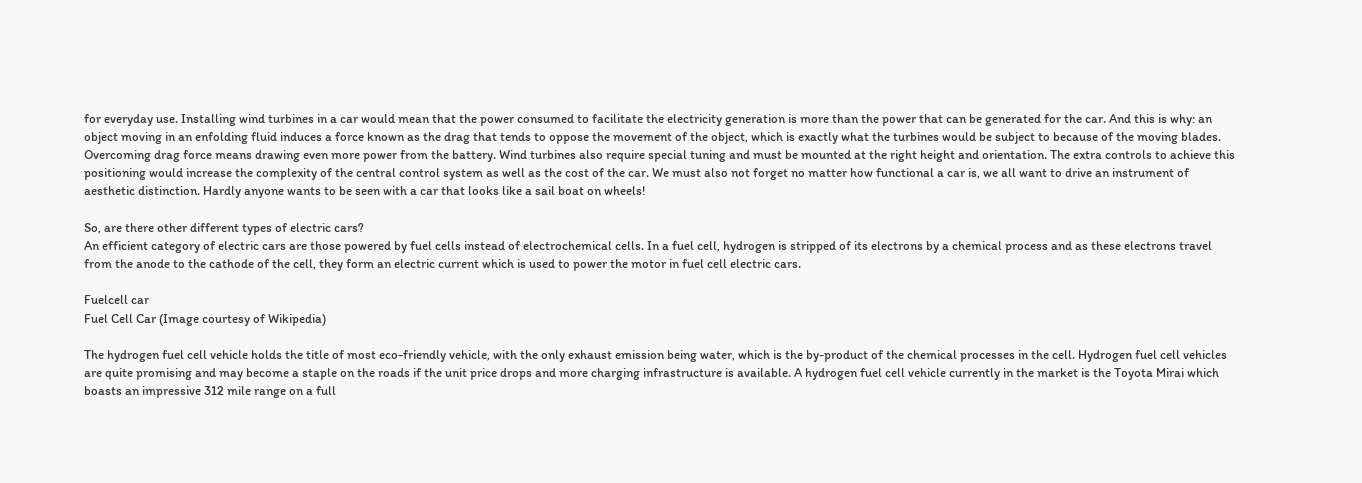for everyday use. Installing wind turbines in a car would mean that the power consumed to facilitate the electricity generation is more than the power that can be generated for the car. And this is why: an object moving in an enfolding fluid induces a force known as the drag that tends to oppose the movement of the object, which is exactly what the turbines would be subject to because of the moving blades. Overcoming drag force means drawing even more power from the battery. Wind turbines also require special tuning and must be mounted at the right height and orientation. The extra controls to achieve this positioning would increase the complexity of the central control system as well as the cost of the car. We must also not forget no matter how functional a car is, we all want to drive an instrument of aesthetic distinction. Hardly anyone wants to be seen with a car that looks like a sail boat on wheels!

So, are there other different types of electric cars?
An efficient category of electric cars are those powered by fuel cells instead of electrochemical cells. In a fuel cell, hydrogen is stripped of its electrons by a chemical process and as these electrons travel from the anode to the cathode of the cell, they form an electric current which is used to power the motor in fuel cell electric cars.

Fuelcell car
Fuel Cell Car (Image courtesy of Wikipedia)

The hydrogen fuel cell vehicle holds the title of most eco-friendly vehicle, with the only exhaust emission being water, which is the by-product of the chemical processes in the cell. Hydrogen fuel cell vehicles are quite promising and may become a staple on the roads if the unit price drops and more charging infrastructure is available. A hydrogen fuel cell vehicle currently in the market is the Toyota Mirai which boasts an impressive 312 mile range on a full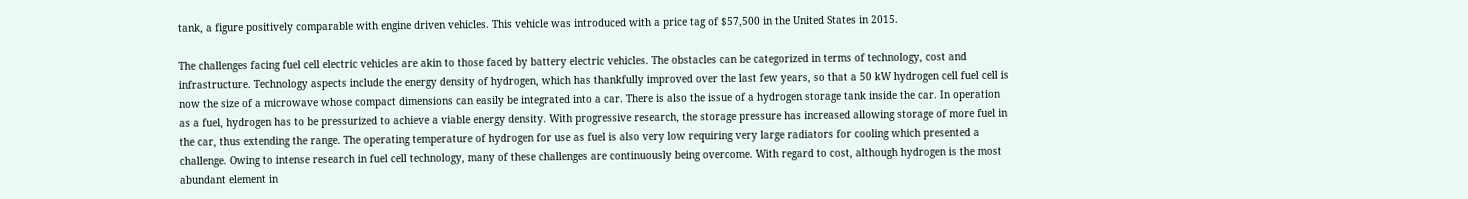tank, a figure positively comparable with engine driven vehicles. This vehicle was introduced with a price tag of $57,500 in the United States in 2015.

The challenges facing fuel cell electric vehicles are akin to those faced by battery electric vehicles. The obstacles can be categorized in terms of technology, cost and infrastructure. Technology aspects include the energy density of hydrogen, which has thankfully improved over the last few years, so that a 50 kW hydrogen cell fuel cell is now the size of a microwave whose compact dimensions can easily be integrated into a car. There is also the issue of a hydrogen storage tank inside the car. In operation as a fuel, hydrogen has to be pressurized to achieve a viable energy density. With progressive research, the storage pressure has increased allowing storage of more fuel in the car, thus extending the range. The operating temperature of hydrogen for use as fuel is also very low requiring very large radiators for cooling which presented a challenge. Owing to intense research in fuel cell technology, many of these challenges are continuously being overcome. With regard to cost, although hydrogen is the most abundant element in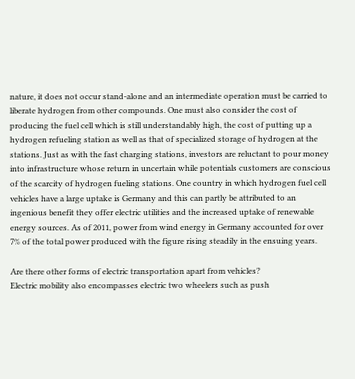nature, it does not occur stand-alone and an intermediate operation must be carried to liberate hydrogen from other compounds. One must also consider the cost of producing the fuel cell which is still understandably high, the cost of putting up a hydrogen refueling station as well as that of specialized storage of hydrogen at the stations. Just as with the fast charging stations, investors are reluctant to pour money into infrastructure whose return in uncertain while potentials customers are conscious of the scarcity of hydrogen fueling stations. One country in which hydrogen fuel cell vehicles have a large uptake is Germany and this can partly be attributed to an ingenious benefit they offer electric utilities and the increased uptake of renewable energy sources. As of 2011, power from wind energy in Germany accounted for over 7% of the total power produced with the figure rising steadily in the ensuing years.

Are there other forms of electric transportation apart from vehicles?
Electric mobility also encompasses electric two wheelers such as push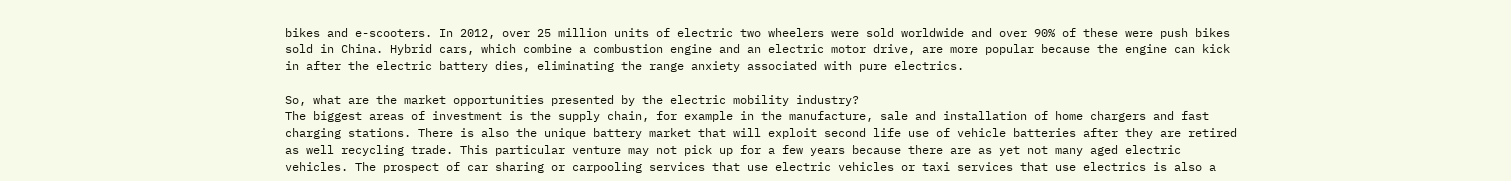bikes and e-scooters. In 2012, over 25 million units of electric two wheelers were sold worldwide and over 90% of these were push bikes sold in China. Hybrid cars, which combine a combustion engine and an electric motor drive, are more popular because the engine can kick in after the electric battery dies, eliminating the range anxiety associated with pure electrics.

So, what are the market opportunities presented by the electric mobility industry?
The biggest areas of investment is the supply chain, for example in the manufacture, sale and installation of home chargers and fast charging stations. There is also the unique battery market that will exploit second life use of vehicle batteries after they are retired as well recycling trade. This particular venture may not pick up for a few years because there are as yet not many aged electric vehicles. The prospect of car sharing or carpooling services that use electric vehicles or taxi services that use electrics is also a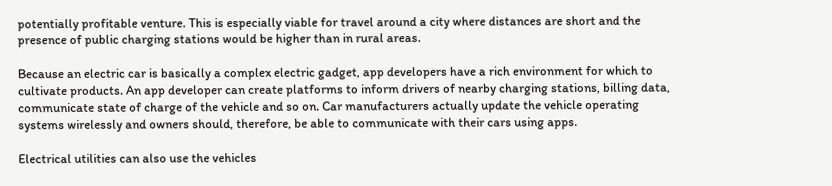potentially profitable venture. This is especially viable for travel around a city where distances are short and the presence of public charging stations would be higher than in rural areas.

Because an electric car is basically a complex electric gadget, app developers have a rich environment for which to cultivate products. An app developer can create platforms to inform drivers of nearby charging stations, billing data, communicate state of charge of the vehicle and so on. Car manufacturers actually update the vehicle operating systems wirelessly and owners should, therefore, be able to communicate with their cars using apps.

Electrical utilities can also use the vehicles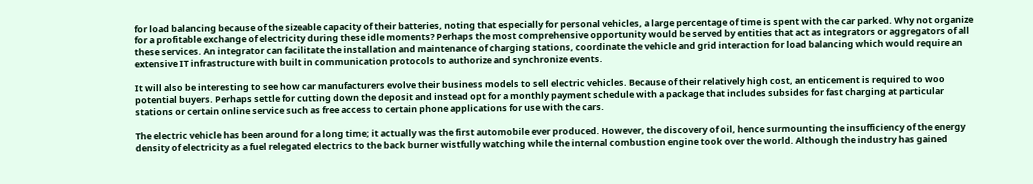for load balancing because of the sizeable capacity of their batteries, noting that especially for personal vehicles, a large percentage of time is spent with the car parked. Why not organize for a profitable exchange of electricity during these idle moments? Perhaps the most comprehensive opportunity would be served by entities that act as integrators or aggregators of all these services. An integrator can facilitate the installation and maintenance of charging stations, coordinate the vehicle and grid interaction for load balancing which would require an extensive IT infrastructure with built in communication protocols to authorize and synchronize events.

It will also be interesting to see how car manufacturers evolve their business models to sell electric vehicles. Because of their relatively high cost, an enticement is required to woo potential buyers. Perhaps settle for cutting down the deposit and instead opt for a monthly payment schedule with a package that includes subsides for fast charging at particular stations or certain online service such as free access to certain phone applications for use with the cars.

The electric vehicle has been around for a long time; it actually was the first automobile ever produced. However, the discovery of oil, hence surmounting the insufficiency of the energy density of electricity as a fuel relegated electrics to the back burner wistfully watching while the internal combustion engine took over the world. Although the industry has gained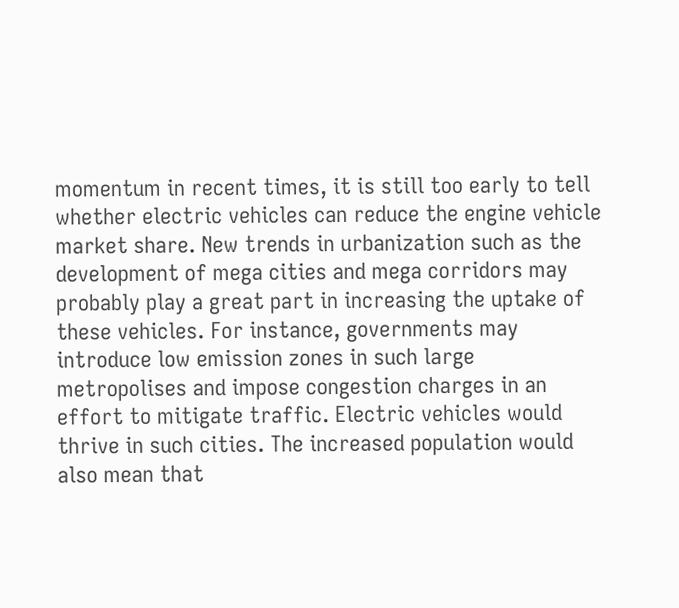momentum in recent times, it is still too early to tell whether electric vehicles can reduce the engine vehicle market share. New trends in urbanization such as the development of mega cities and mega corridors may probably play a great part in increasing the uptake of these vehicles. For instance, governments may introduce low emission zones in such large metropolises and impose congestion charges in an effort to mitigate traffic. Electric vehicles would thrive in such cities. The increased population would also mean that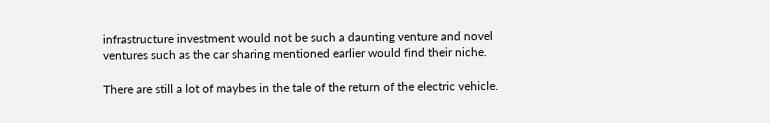infrastructure investment would not be such a daunting venture and novel ventures such as the car sharing mentioned earlier would find their niche.

There are still a lot of maybes in the tale of the return of the electric vehicle.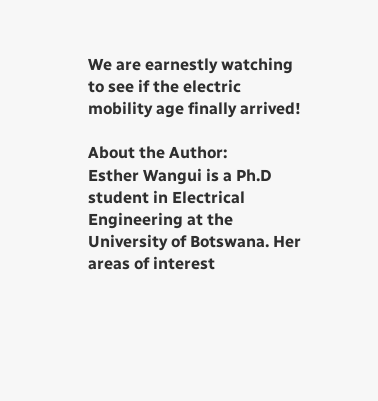We are earnestly watching to see if the electric mobility age finally arrived!

About the Author:
Esther Wangui is a Ph.D student in Electrical Engineering at the University of Botswana. Her areas of interest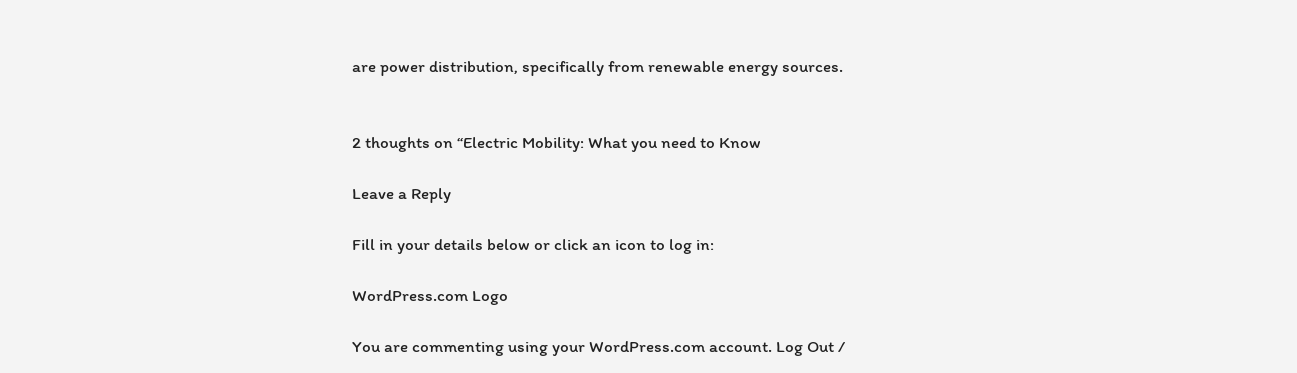are power distribution, specifically from renewable energy sources.


2 thoughts on “Electric Mobility: What you need to Know

Leave a Reply

Fill in your details below or click an icon to log in:

WordPress.com Logo

You are commenting using your WordPress.com account. Log Out /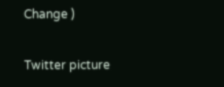Change )

Twitter picture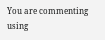You are commenting using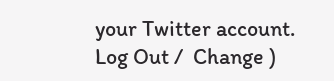your Twitter account. Log Out /  Change )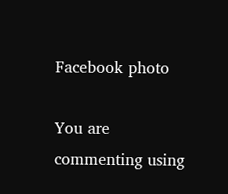Facebook photo

You are commenting using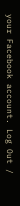your Facebook account. Log Out /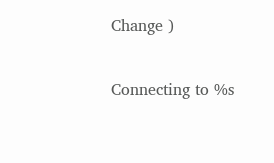Change )

Connecting to %s